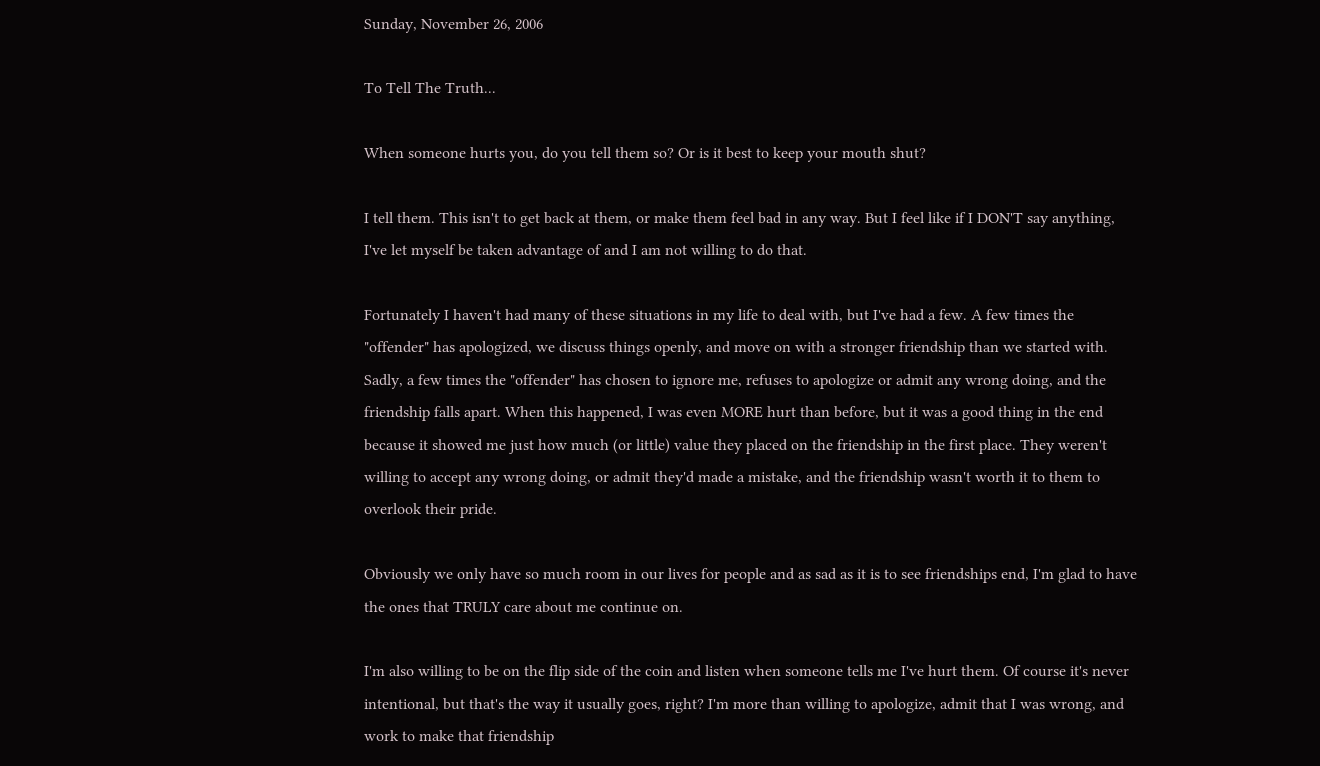Sunday, November 26, 2006

To Tell The Truth...

When someone hurts you, do you tell them so? Or is it best to keep your mouth shut?

I tell them. This isn't to get back at them, or make them feel bad in any way. But I feel like if I DON'T say anything, I've let myself be taken advantage of and I am not willing to do that.

Fortunately I haven't had many of these situations in my life to deal with, but I've had a few. A few times the "offender" has apologized, we discuss things openly, and move on with a stronger friendship than we started with. Sadly, a few times the "offender" has chosen to ignore me, refuses to apologize or admit any wrong doing, and the friendship falls apart. When this happened, I was even MORE hurt than before, but it was a good thing in the end because it showed me just how much (or little) value they placed on the friendship in the first place. They weren't willing to accept any wrong doing, or admit they'd made a mistake, and the friendship wasn't worth it to them to overlook their pride.

Obviously we only have so much room in our lives for people and as sad as it is to see friendships end, I'm glad to have the ones that TRULY care about me continue on.

I'm also willing to be on the flip side of the coin and listen when someone tells me I've hurt them. Of course it's never intentional, but that's the way it usually goes, right? I'm more than willing to apologize, admit that I was wrong, and work to make that friendship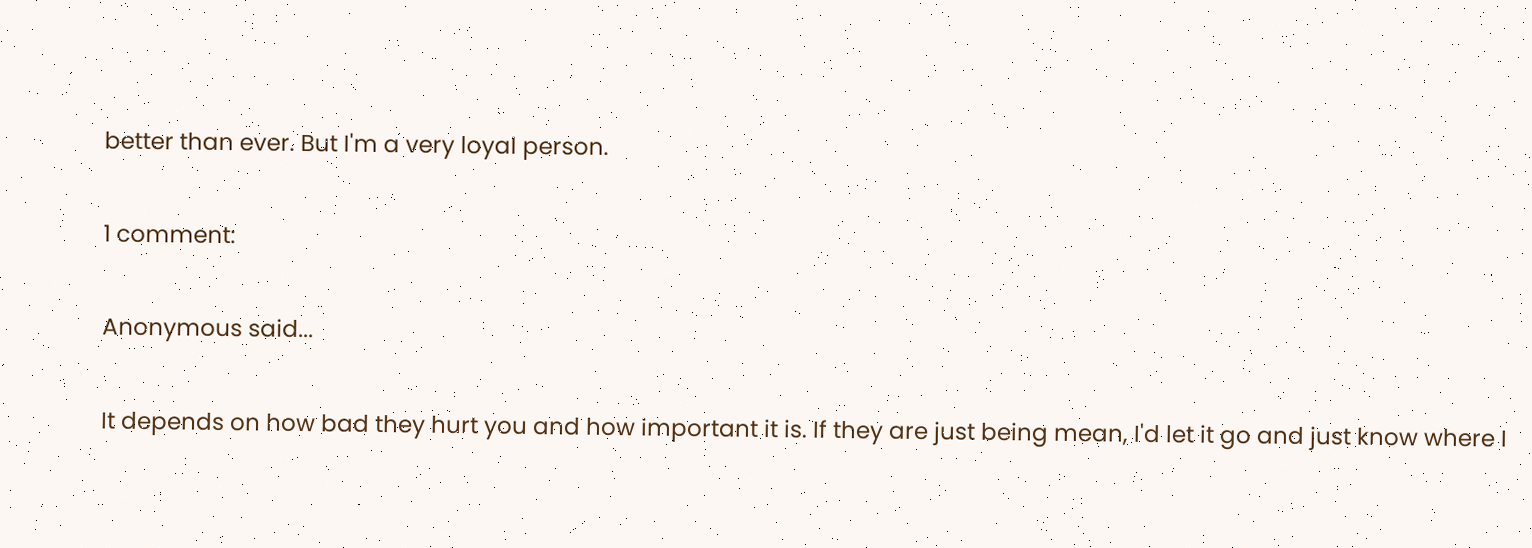better than ever. But I'm a very loyal person.

1 comment:

Anonymous said...

It depends on how bad they hurt you and how important it is. If they are just being mean, I'd let it go and just know where I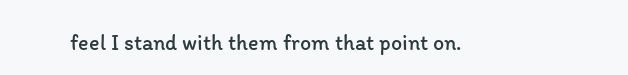feel I stand with them from that point on.